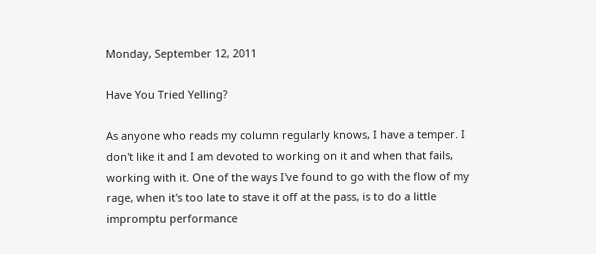Monday, September 12, 2011

Have You Tried Yelling?

As anyone who reads my column regularly knows, I have a temper. I don't like it and I am devoted to working on it and when that fails, working with it. One of the ways I've found to go with the flow of my rage, when it's too late to stave it off at the pass, is to do a little impromptu performance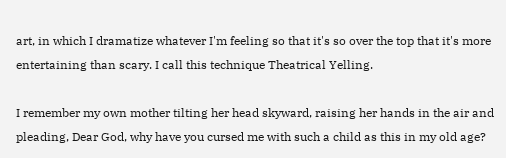art, in which I dramatize whatever I'm feeling so that it's so over the top that it's more entertaining than scary. I call this technique Theatrical Yelling.

I remember my own mother tilting her head skyward, raising her hands in the air and pleading, Dear God, why have you cursed me with such a child as this in my old age?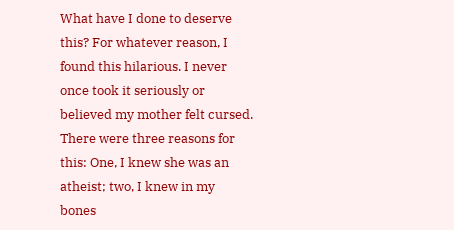What have I done to deserve this? For whatever reason, I found this hilarious. I never once took it seriously or believed my mother felt cursed. There were three reasons for this: One, I knew she was an atheist; two, I knew in my bones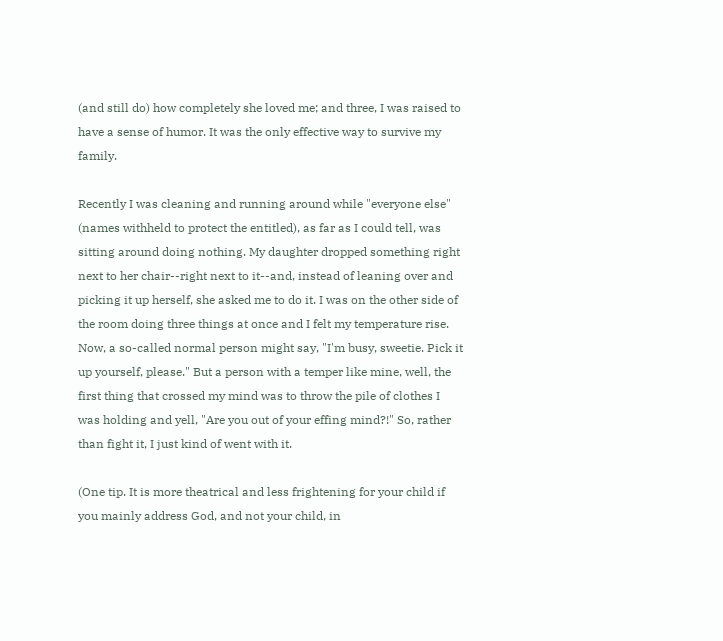(and still do) how completely she loved me; and three, I was raised to have a sense of humor. It was the only effective way to survive my family.

Recently I was cleaning and running around while "everyone else" (names withheld to protect the entitled), as far as I could tell, was sitting around doing nothing. My daughter dropped something right next to her chair--right next to it--and, instead of leaning over and picking it up herself, she asked me to do it. I was on the other side of the room doing three things at once and I felt my temperature rise. Now, a so-called normal person might say, "I'm busy, sweetie. Pick it up yourself, please." But a person with a temper like mine, well, the first thing that crossed my mind was to throw the pile of clothes I was holding and yell, "Are you out of your effing mind?!" So, rather than fight it, I just kind of went with it.

(One tip. It is more theatrical and less frightening for your child if you mainly address God, and not your child, in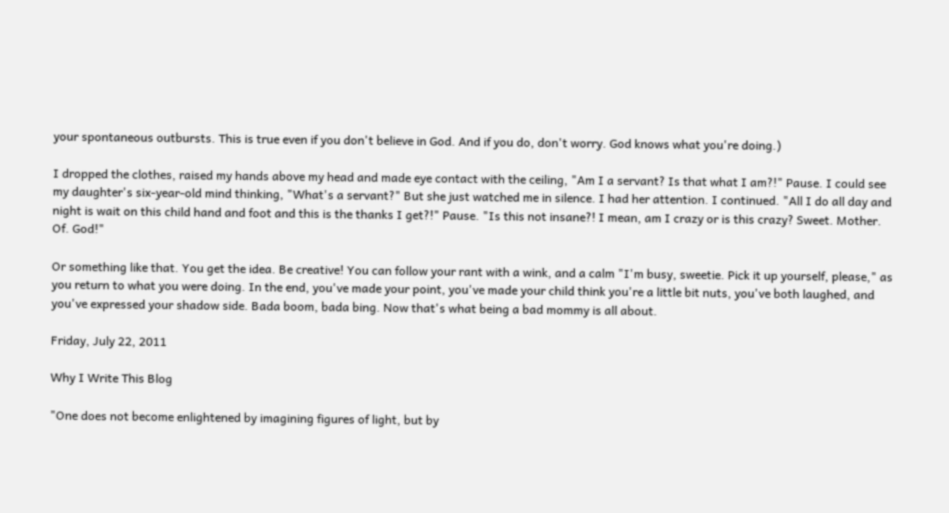your spontaneous outbursts. This is true even if you don't believe in God. And if you do, don't worry. God knows what you're doing.)

I dropped the clothes, raised my hands above my head and made eye contact with the ceiling, "Am I a servant? Is that what I am?!" Pause. I could see my daughter's six-year-old mind thinking, "What's a servant?" But she just watched me in silence. I had her attention. I continued. "All I do all day and night is wait on this child hand and foot and this is the thanks I get?!" Pause. "Is this not insane?! I mean, am I crazy or is this crazy? Sweet. Mother. Of. God!"

Or something like that. You get the idea. Be creative! You can follow your rant with a wink, and a calm "I'm busy, sweetie. Pick it up yourself, please," as you return to what you were doing. In the end, you've made your point, you've made your child think you're a little bit nuts, you've both laughed, and you've expressed your shadow side. Bada boom, bada bing. Now that's what being a bad mommy is all about.

Friday, July 22, 2011

Why I Write This Blog

"One does not become enlightened by imagining figures of light, but by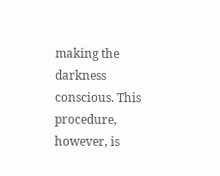making the darkness conscious. This procedure, however, is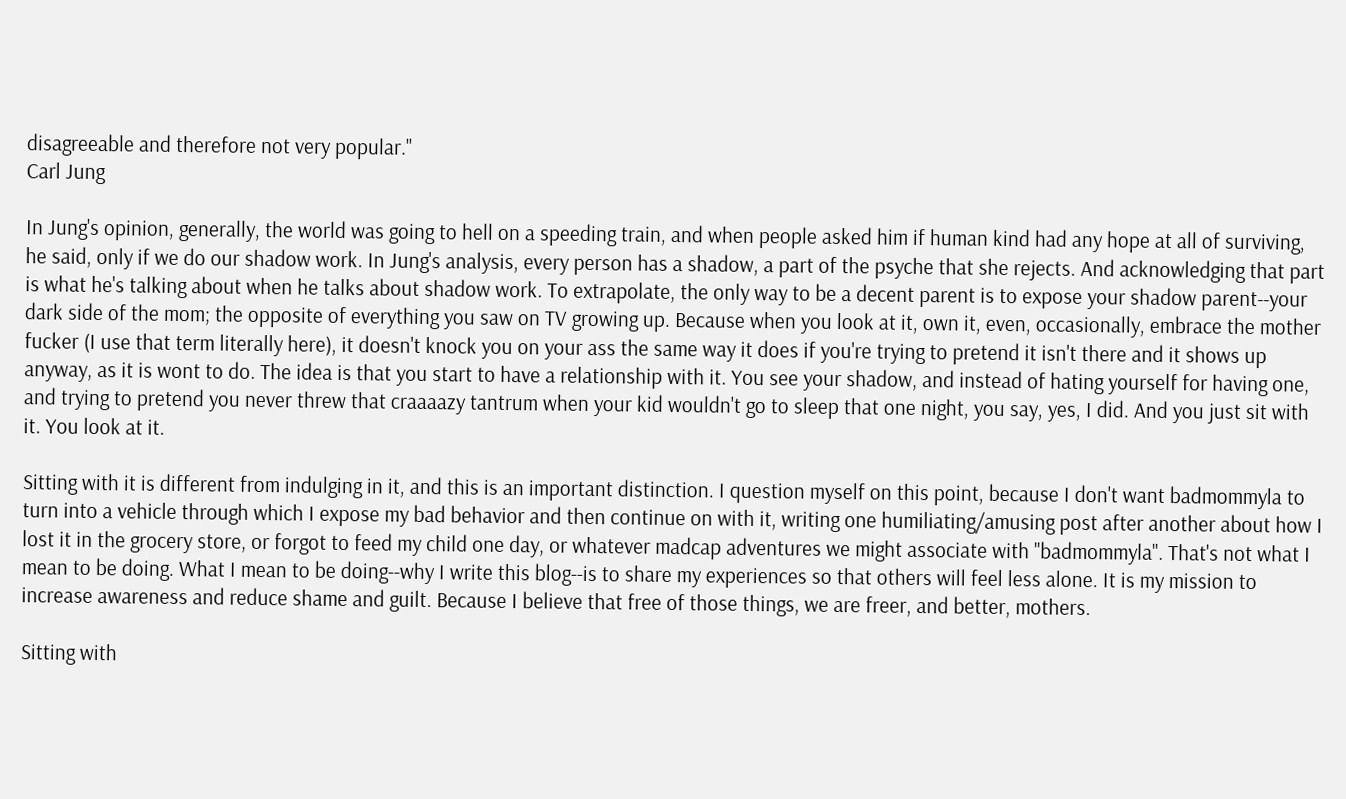disagreeable and therefore not very popular."
Carl Jung

In Jung's opinion, generally, the world was going to hell on a speeding train, and when people asked him if human kind had any hope at all of surviving, he said, only if we do our shadow work. In Jung's analysis, every person has a shadow, a part of the psyche that she rejects. And acknowledging that part is what he's talking about when he talks about shadow work. To extrapolate, the only way to be a decent parent is to expose your shadow parent--your dark side of the mom; the opposite of everything you saw on TV growing up. Because when you look at it, own it, even, occasionally, embrace the mother fucker (I use that term literally here), it doesn't knock you on your ass the same way it does if you're trying to pretend it isn't there and it shows up anyway, as it is wont to do. The idea is that you start to have a relationship with it. You see your shadow, and instead of hating yourself for having one, and trying to pretend you never threw that craaaazy tantrum when your kid wouldn't go to sleep that one night, you say, yes, I did. And you just sit with it. You look at it.

Sitting with it is different from indulging in it, and this is an important distinction. I question myself on this point, because I don't want badmommyla to turn into a vehicle through which I expose my bad behavior and then continue on with it, writing one humiliating/amusing post after another about how I lost it in the grocery store, or forgot to feed my child one day, or whatever madcap adventures we might associate with "badmommyla". That's not what I mean to be doing. What I mean to be doing--why I write this blog--is to share my experiences so that others will feel less alone. It is my mission to increase awareness and reduce shame and guilt. Because I believe that free of those things, we are freer, and better, mothers.

Sitting with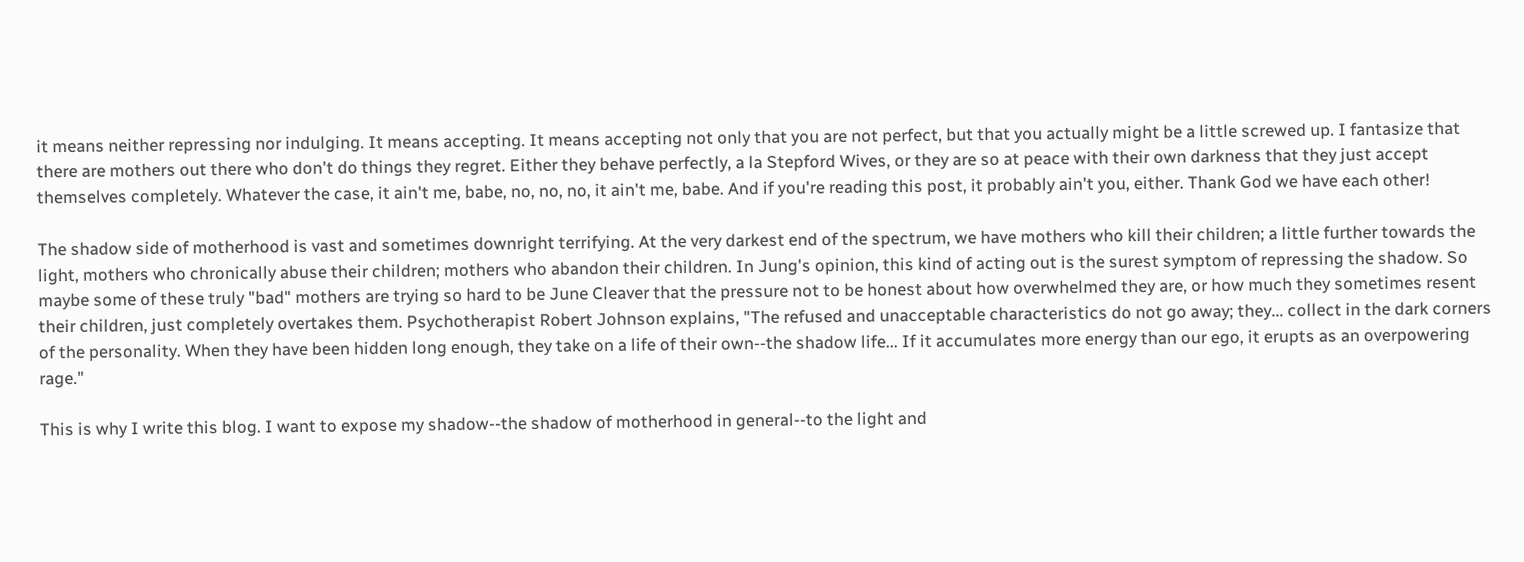it means neither repressing nor indulging. It means accepting. It means accepting not only that you are not perfect, but that you actually might be a little screwed up. I fantasize that there are mothers out there who don't do things they regret. Either they behave perfectly, a la Stepford Wives, or they are so at peace with their own darkness that they just accept themselves completely. Whatever the case, it ain't me, babe, no, no, no, it ain't me, babe. And if you're reading this post, it probably ain't you, either. Thank God we have each other!

The shadow side of motherhood is vast and sometimes downright terrifying. At the very darkest end of the spectrum, we have mothers who kill their children; a little further towards the light, mothers who chronically abuse their children; mothers who abandon their children. In Jung's opinion, this kind of acting out is the surest symptom of repressing the shadow. So maybe some of these truly "bad" mothers are trying so hard to be June Cleaver that the pressure not to be honest about how overwhelmed they are, or how much they sometimes resent their children, just completely overtakes them. Psychotherapist Robert Johnson explains, "The refused and unacceptable characteristics do not go away; they... collect in the dark corners of the personality. When they have been hidden long enough, they take on a life of their own--the shadow life... If it accumulates more energy than our ego, it erupts as an overpowering rage."

This is why I write this blog. I want to expose my shadow--the shadow of motherhood in general--to the light and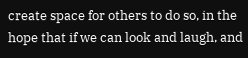create space for others to do so, in the hope that if we can look and laugh, and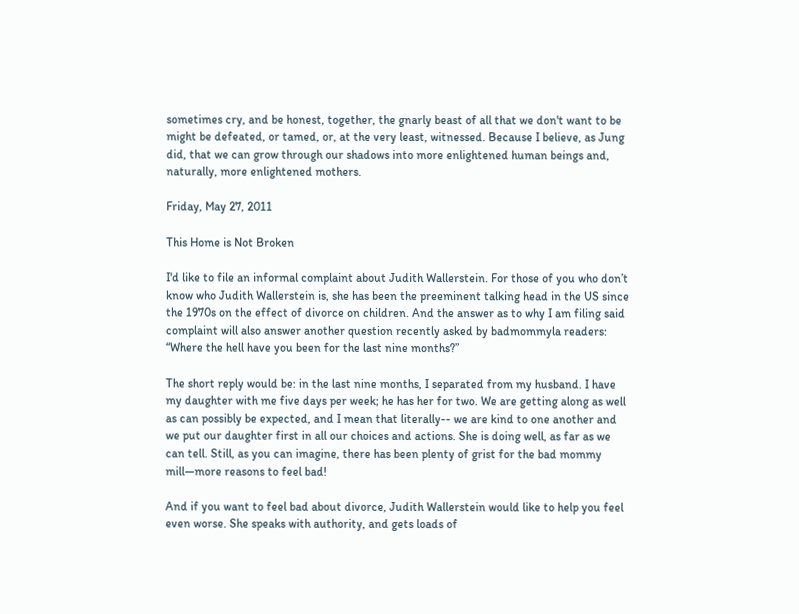sometimes cry, and be honest, together, the gnarly beast of all that we don't want to be might be defeated, or tamed, or, at the very least, witnessed. Because I believe, as Jung did, that we can grow through our shadows into more enlightened human beings and, naturally, more enlightened mothers.

Friday, May 27, 2011

This Home is Not Broken

I'd like to file an informal complaint about Judith Wallerstein. For those of you who don’t know who Judith Wallerstein is, she has been the preeminent talking head in the US since the 1970s on the effect of divorce on children. And the answer as to why I am filing said complaint will also answer another question recently asked by badmommyla readers: “Where the hell have you been for the last nine months?”

The short reply would be: in the last nine months, I separated from my husband. I have my daughter with me five days per week; he has her for two. We are getting along as well as can possibly be expected, and I mean that literally-- we are kind to one another and we put our daughter first in all our choices and actions. She is doing well, as far as we can tell. Still, as you can imagine, there has been plenty of grist for the bad mommy mill—more reasons to feel bad!

And if you want to feel bad about divorce, Judith Wallerstein would like to help you feel even worse. She speaks with authority, and gets loads of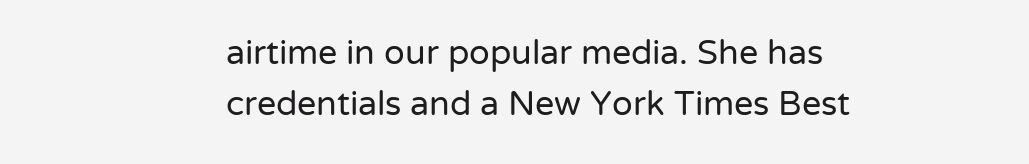airtime in our popular media. She has credentials and a New York Times Best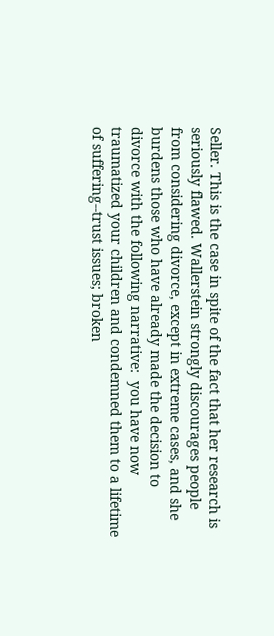Seller. This is the case in spite of the fact that her research is seriously flawed. Wallerstein strongly discourages people from considering divorce, except in extreme cases, and she burdens those who have already made the decision to divorce with the following narrative:  you have now traumatized your children and condemned them to a lifetime of suffering--trust issues; broken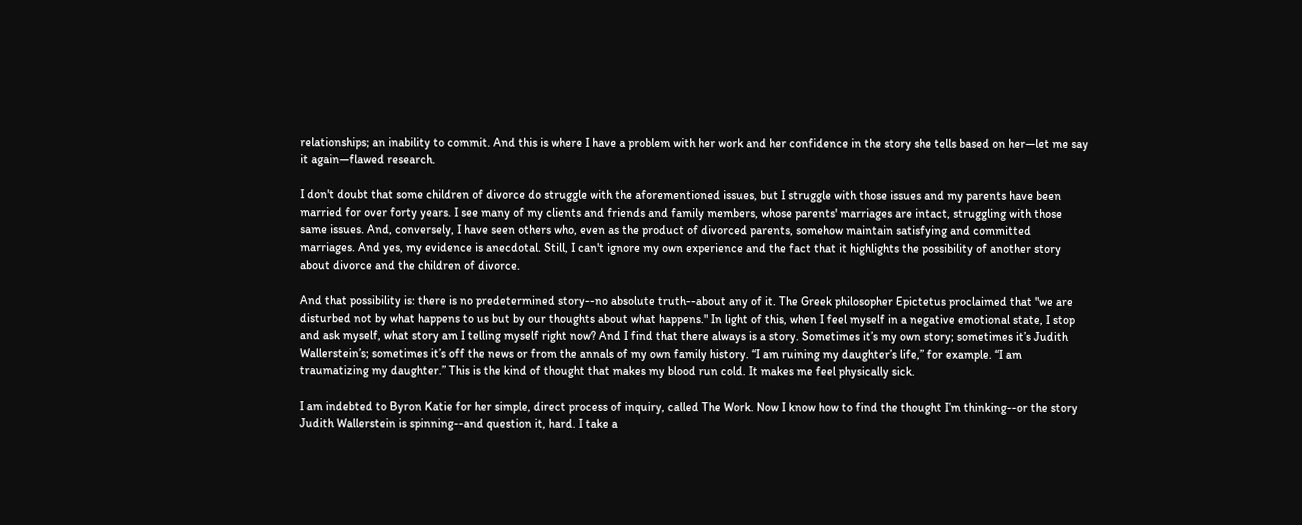relationships; an inability to commit. And this is where I have a problem with her work and her confidence in the story she tells based on her—let me say it again—flawed research.

I don't doubt that some children of divorce do struggle with the aforementioned issues, but I struggle with those issues and my parents have been married for over forty years. I see many of my clients and friends and family members, whose parents' marriages are intact, struggling with those same issues. And, conversely, I have seen others who, even as the product of divorced parents, somehow maintain satisfying and committed marriages. And yes, my evidence is anecdotal. Still, I can't ignore my own experience and the fact that it highlights the possibility of another story about divorce and the children of divorce.

And that possibility is: there is no predetermined story--no absolute truth--about any of it. The Greek philosopher Epictetus proclaimed that "we are disturbed not by what happens to us but by our thoughts about what happens." In light of this, when I feel myself in a negative emotional state, I stop and ask myself, what story am I telling myself right now? And I find that there always is a story. Sometimes it’s my own story; sometimes it’s Judith Wallerstein’s; sometimes it’s off the news or from the annals of my own family history. “I am ruining my daughter’s life,” for example. “I am traumatizing my daughter.” This is the kind of thought that makes my blood run cold. It makes me feel physically sick.

I am indebted to Byron Katie for her simple, direct process of inquiry, called The Work. Now I know how to find the thought I’m thinking--or the story Judith Wallerstein is spinning--and question it, hard. I take a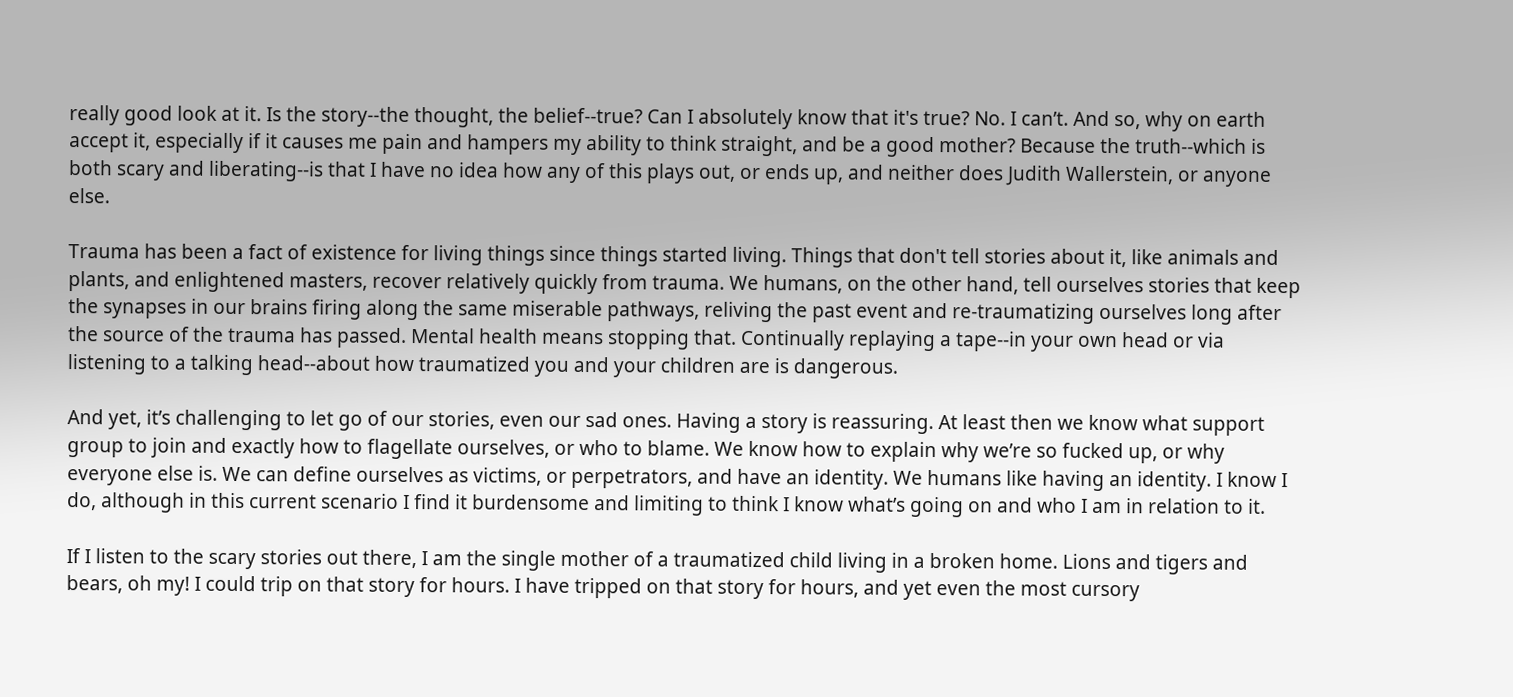really good look at it. Is the story--the thought, the belief--true? Can I absolutely know that it's true? No. I can’t. And so, why on earth accept it, especially if it causes me pain and hampers my ability to think straight, and be a good mother? Because the truth--which is both scary and liberating--is that I have no idea how any of this plays out, or ends up, and neither does Judith Wallerstein, or anyone else.

Trauma has been a fact of existence for living things since things started living. Things that don't tell stories about it, like animals and plants, and enlightened masters, recover relatively quickly from trauma. We humans, on the other hand, tell ourselves stories that keep the synapses in our brains firing along the same miserable pathways, reliving the past event and re-traumatizing ourselves long after the source of the trauma has passed. Mental health means stopping that. Continually replaying a tape--in your own head or via listening to a talking head--about how traumatized you and your children are is dangerous.

And yet, it’s challenging to let go of our stories, even our sad ones. Having a story is reassuring. At least then we know what support group to join and exactly how to flagellate ourselves, or who to blame. We know how to explain why we’re so fucked up, or why everyone else is. We can define ourselves as victims, or perpetrators, and have an identity. We humans like having an identity. I know I do, although in this current scenario I find it burdensome and limiting to think I know what’s going on and who I am in relation to it.

If I listen to the scary stories out there, I am the single mother of a traumatized child living in a broken home. Lions and tigers and bears, oh my! I could trip on that story for hours. I have tripped on that story for hours, and yet even the most cursory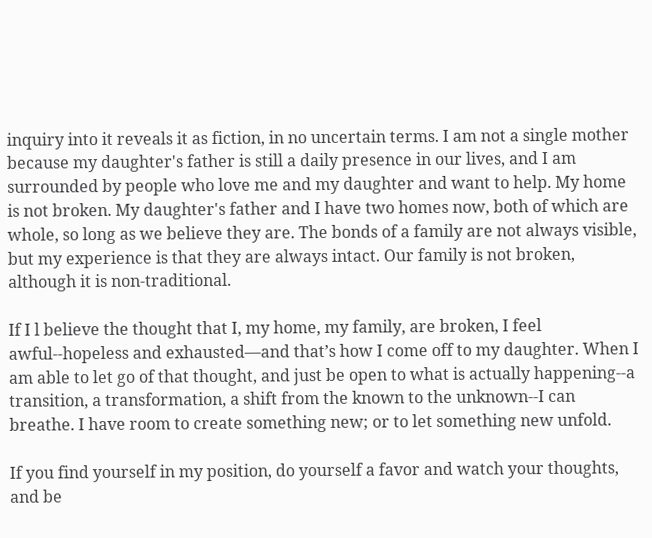inquiry into it reveals it as fiction, in no uncertain terms. I am not a single mother because my daughter's father is still a daily presence in our lives, and I am surrounded by people who love me and my daughter and want to help. My home is not broken. My daughter's father and I have two homes now, both of which are whole, so long as we believe they are. The bonds of a family are not always visible, but my experience is that they are always intact. Our family is not broken, although it is non-traditional.

If I l believe the thought that I, my home, my family, are broken, I feel awful--hopeless and exhausted—and that’s how I come off to my daughter. When I am able to let go of that thought, and just be open to what is actually happening--a transition, a transformation, a shift from the known to the unknown--I can breathe. I have room to create something new; or to let something new unfold.

If you find yourself in my position, do yourself a favor and watch your thoughts, and be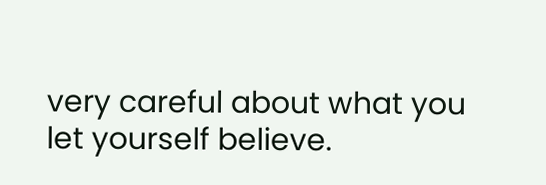very careful about what you let yourself believe.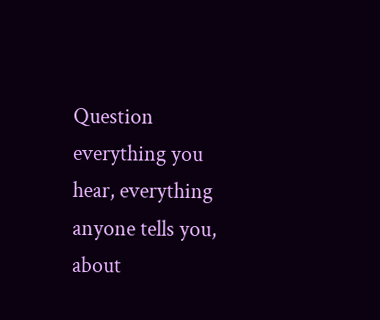Question everything you hear, everything anyone tells you, about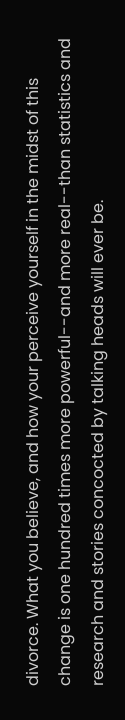divorce. What you believe, and how your perceive yourself in the midst of this change is one hundred times more powerful--and more real--than statistics and research and stories concocted by talking heads will ever be.